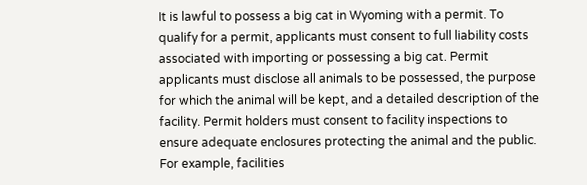It is lawful to possess a big cat in Wyoming with a permit. To qualify for a permit, applicants must consent to full liability costs associated with importing or possessing a big cat. Permit applicants must disclose all animals to be possessed, the purpose for which the animal will be kept, and a detailed description of the facility. Permit holders must consent to facility inspections to ensure adequate enclosures protecting the animal and the public. For example, facilities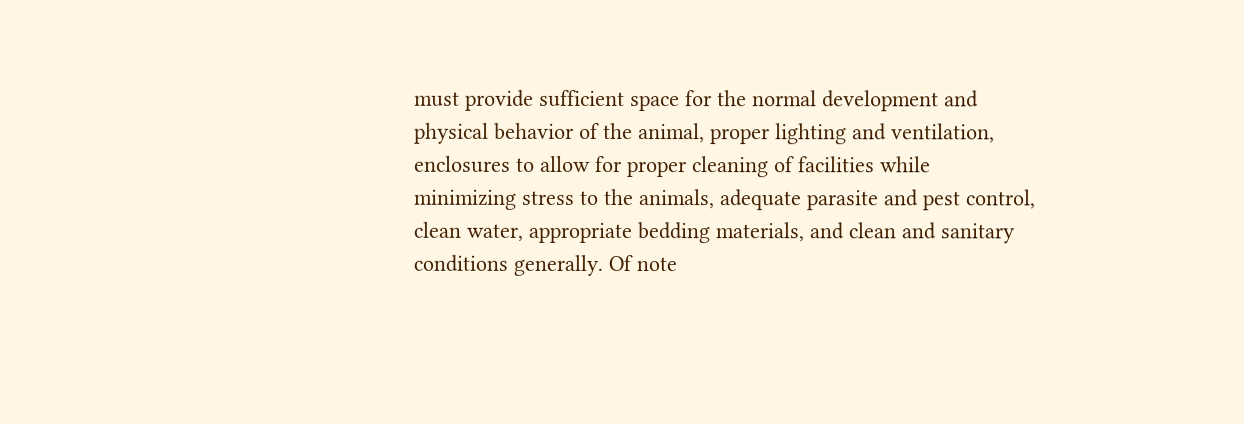must provide sufficient space for the normal development and physical behavior of the animal, proper lighting and ventilation, enclosures to allow for proper cleaning of facilities while minimizing stress to the animals, adequate parasite and pest control, clean water, appropriate bedding materials, and clean and sanitary conditions generally. Of note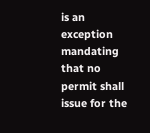is an exception mandating that no permit shall issue for the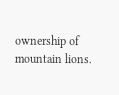ownership of mountain lions.